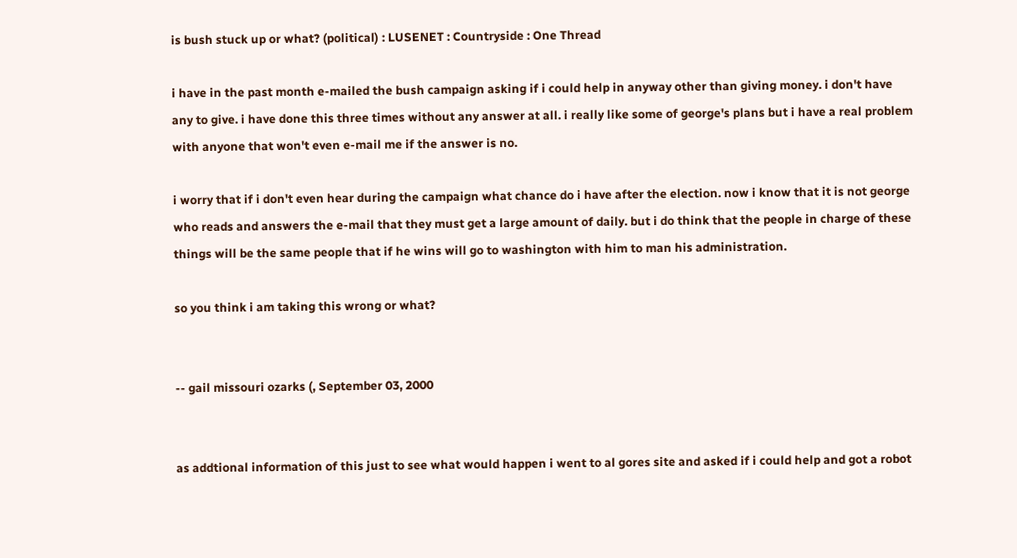is bush stuck up or what? (political) : LUSENET : Countryside : One Thread

i have in the past month e-mailed the bush campaign asking if i could help in anyway other than giving money. i don't have any to give. i have done this three times without any answer at all. i really like some of george's plans but i have a real problem with anyone that won't even e-mail me if the answer is no.

i worry that if i don't even hear during the campaign what chance do i have after the election. now i know that it is not george who reads and answers the e-mail that they must get a large amount of daily. but i do think that the people in charge of these things will be the same people that if he wins will go to washington with him to man his administration.

so you think i am taking this wrong or what?


-- gail missouri ozarks (, September 03, 2000


as addtional information of this just to see what would happen i went to al gores site and asked if i could help and got a robot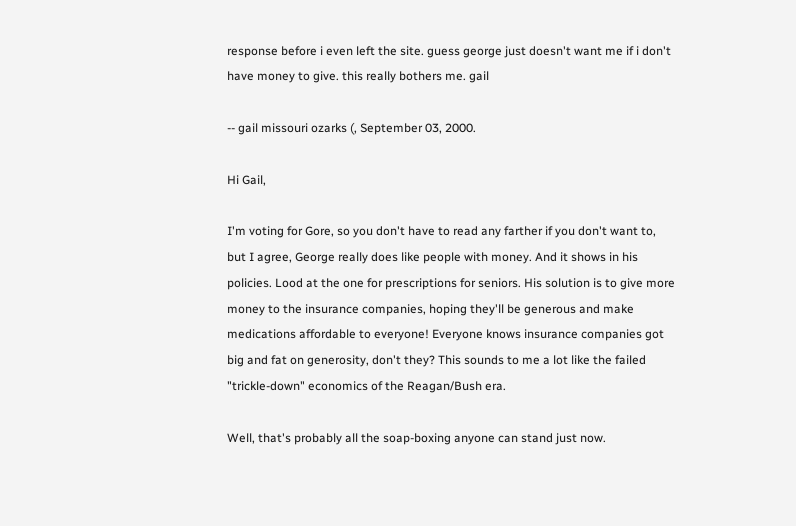response before i even left the site. guess george just doesn't want me if i don't have money to give. this really bothers me. gail

-- gail missouri ozarks (, September 03, 2000.

Hi Gail,

I'm voting for Gore, so you don't have to read any farther if you don't want to, but I agree, George really does like people with money. And it shows in his policies. Lood at the one for prescriptions for seniors. His solution is to give more money to the insurance companies, hoping they'll be generous and make medications affordable to everyone! Everyone knows insurance companies got big and fat on generosity, don't they? This sounds to me a lot like the failed "trickle-down" economics of the Reagan/Bush era.

Well, that's probably all the soap-boxing anyone can stand just now.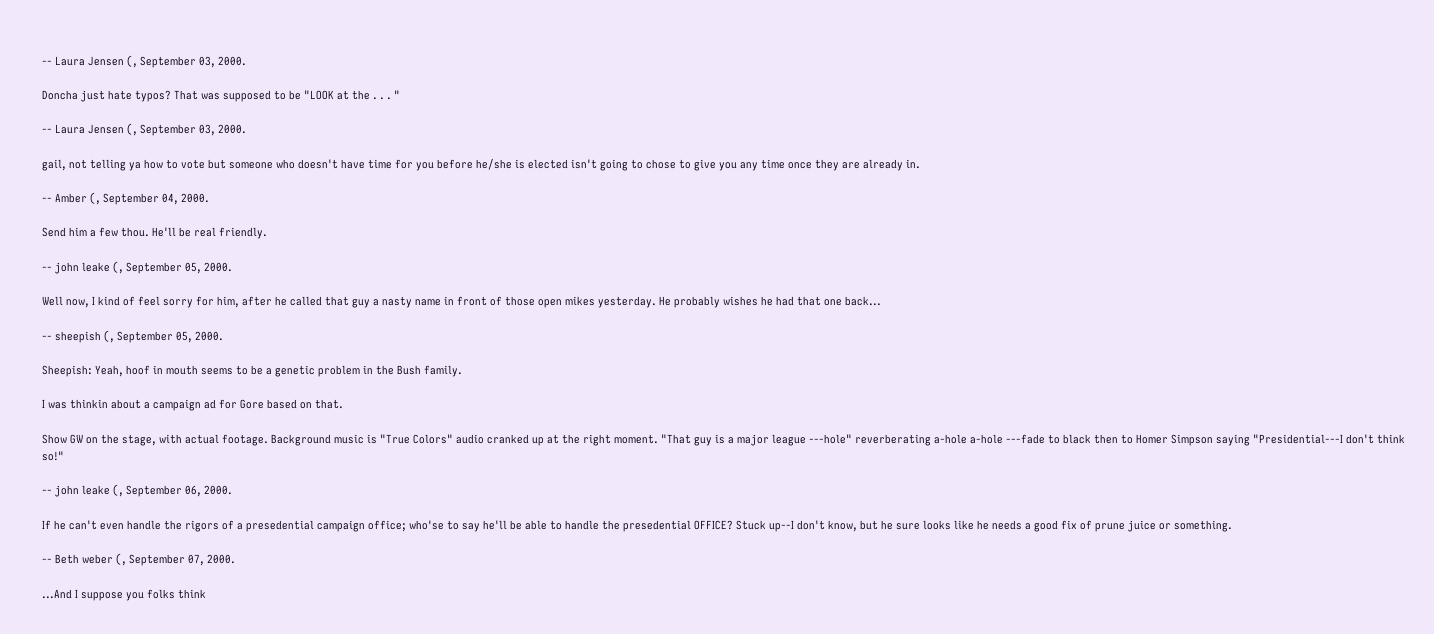-- Laura Jensen (, September 03, 2000.

Doncha just hate typos? That was supposed to be "LOOK at the . . . "

-- Laura Jensen (, September 03, 2000.

gail, not telling ya how to vote but someone who doesn't have time for you before he/she is elected isn't going to chose to give you any time once they are already in.

-- Amber (, September 04, 2000.

Send him a few thou. He'll be real friendly.

-- john leake (, September 05, 2000.

Well now, I kind of feel sorry for him, after he called that guy a nasty name in front of those open mikes yesterday. He probably wishes he had that one back...

-- sheepish (, September 05, 2000.

Sheepish: Yeah, hoof in mouth seems to be a genetic problem in the Bush family.

I was thinkin about a campaign ad for Gore based on that.

Show GW on the stage, with actual footage. Background music is "True Colors" audio cranked up at the right moment. "That guy is a major league ---hole" reverberating a-hole a-hole ---fade to black then to Homer Simpson saying "Presidential---I don't think so!"

-- john leake (, September 06, 2000.

If he can't even handle the rigors of a presedential campaign office; who'se to say he'll be able to handle the presedential OFFICE? Stuck up--I don't know, but he sure looks like he needs a good fix of prune juice or something.

-- Beth weber (, September 07, 2000.

...And I suppose you folks think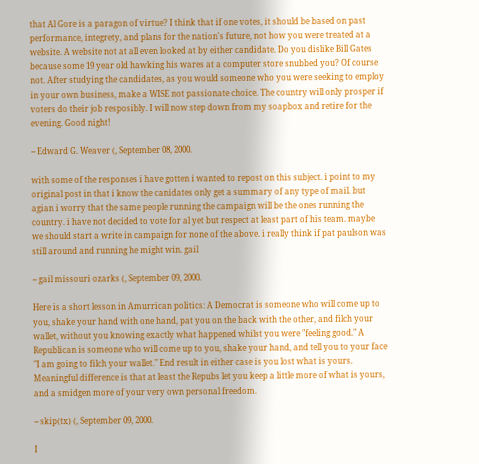that Al Gore is a paragon of virtue? I think that if one votes, it should be based on past performance, integrety, and plans for the nation's future, not how you were treated at a website. A website not at all even looked at by either candidate. Do you dislike Bill Gates because some 19 year old hawking his wares at a computer store snubbed you? Of course not. After studying the candidates, as you would someone who you were seeking to employ in your own business, make a WISE not passionate choice. The country will only prosper if voters do their job resposibly. I will now step down from my soapbox and retire for the evening. Good night!

-- Edward G. Weaver (, September 08, 2000.

with some of the responses i have gotten i wanted to repost on this subject. i point to my original post in that i know the canidates only get a summary of any type of mail. but agian i worry that the same people running the campaign will be the ones running the country. i have not decided to vote for al yet but respect at least part of his team. maybe we should start a write in campaign for none of the above. i really think if pat paulson was still around and running he might win. gail

-- gail missouri ozarks (, September 09, 2000.

Here is a short lesson in Amurrican politics: A Democrat is someone who will come up to you, shake your hand with one hand, pat you on the back with the other, and filch your wallet, without you knowing exactly what happened whilst you were "feeling good." A Republican is someone who will come up to you, shake your hand, and tell you to your face "I am going to filch your wallet." End result in either case is you lost what is yours. Meaningful difference is that at least the Repubs let you keep a little more of what is yours, and a smidgen more of your very own personal freedom.

-- skip(tx) (, September 09, 2000.

I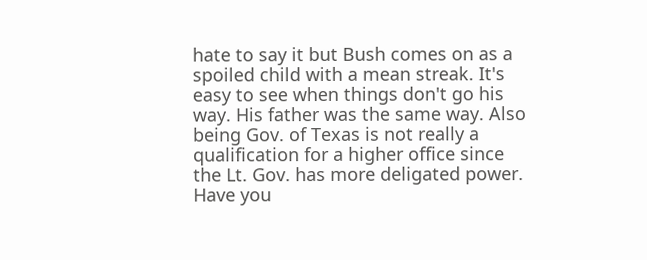hate to say it but Bush comes on as a spoiled child with a mean streak. It's easy to see when things don't go his way. His father was the same way. Also being Gov. of Texas is not really a qualification for a higher office since the Lt. Gov. has more deligated power. Have you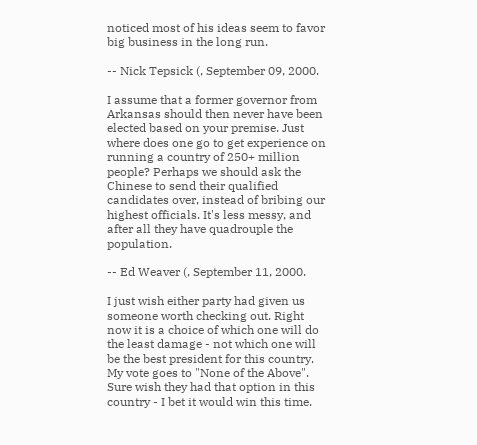noticed most of his ideas seem to favor big business in the long run.

-- Nick Tepsick (, September 09, 2000.

I assume that a former governor from Arkansas should then never have been elected based on your premise. Just where does one go to get experience on running a country of 250+ million people? Perhaps we should ask the Chinese to send their qualified candidates over, instead of bribing our highest officials. It's less messy, and after all they have quadrouple the population.

-- Ed Weaver (, September 11, 2000.

I just wish either party had given us someone worth checking out. Right now it is a choice of which one will do the least damage - not which one will be the best president for this country. My vote goes to "None of the Above". Sure wish they had that option in this country - I bet it would win this time.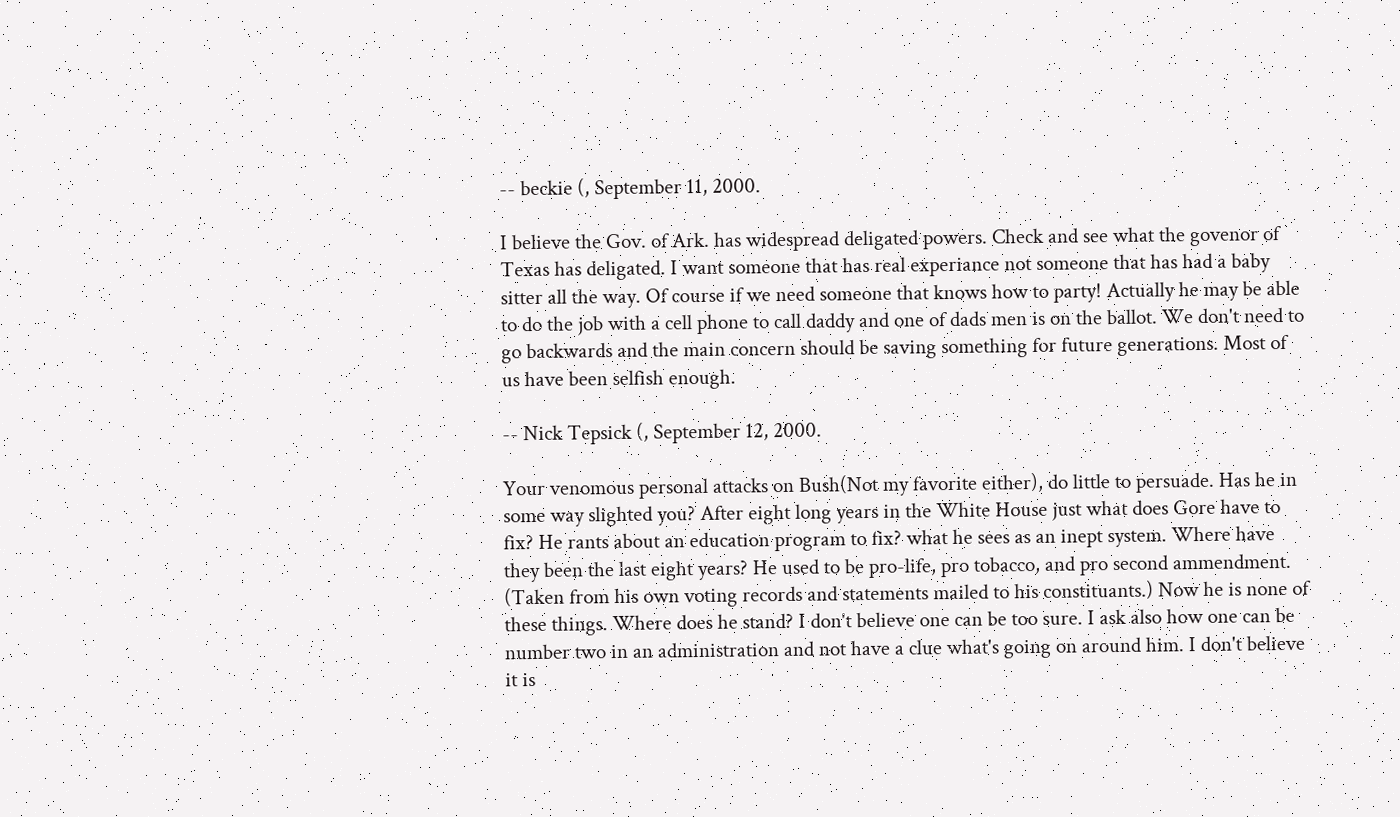-- beckie (, September 11, 2000.

I believe the Gov. of Ark. has widespread deligated powers. Check and see what the govenor of Texas has deligated. I want someone that has real experiance not someone that has had a baby sitter all the way. Of course if we need someone that knows how to party! Actually he may be able to do the job with a cell phone to call daddy and one of dads men is on the ballot. We don't need to go backwards and the main concern should be saving something for future generations. Most of us have been selfish enough.

-- Nick Tepsick (, September 12, 2000.

Your venomous personal attacks on Bush(Not my favorite either), do little to persuade. Has he in some way slighted you? After eight long years in the White House just what does Gore have to fix? He rants about an education program to fix? what he sees as an inept system. Where have they been the last eight years? He used to be pro-life, pro tobacco, and pro second ammendment. (Taken from his own voting records and statements mailed to his constituants.) Now he is none of these things. Where does he stand? I don't believe one can be too sure. I ask also how one can be number two in an administration and not have a clue what's going on around him. I don't believe it is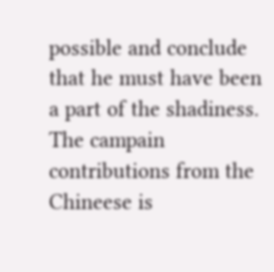possible and conclude that he must have been a part of the shadiness. The campain contributions from the Chineese is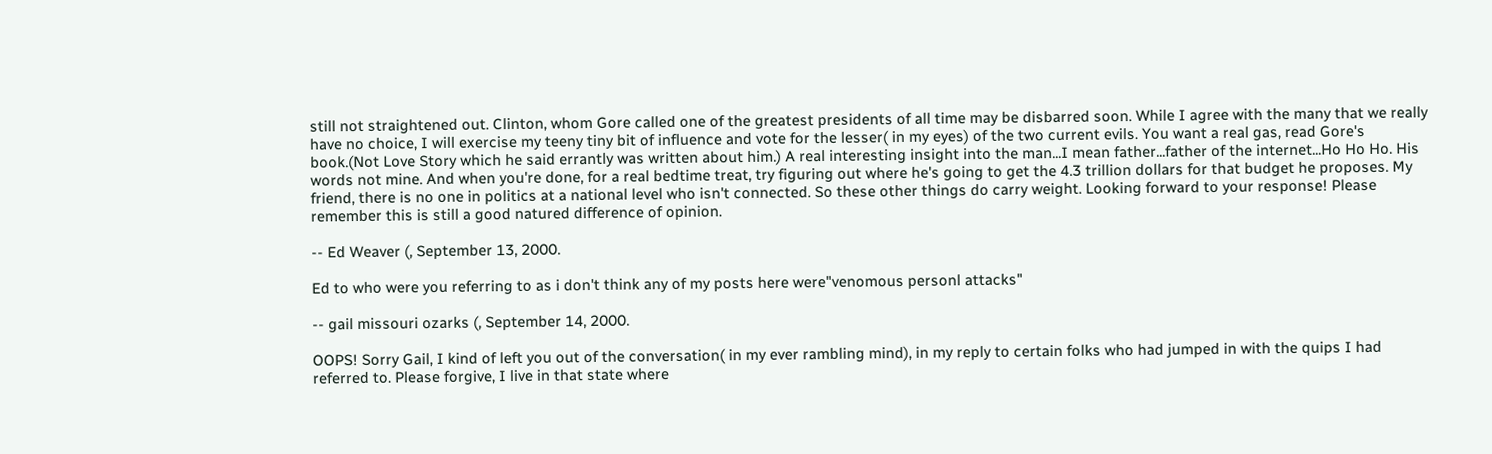still not straightened out. Clinton, whom Gore called one of the greatest presidents of all time may be disbarred soon. While I agree with the many that we really have no choice, I will exercise my teeny tiny bit of influence and vote for the lesser( in my eyes) of the two current evils. You want a real gas, read Gore's book.(Not Love Story which he said errantly was written about him.) A real interesting insight into the man...I mean father...father of the internet...Ho Ho Ho. His words not mine. And when you're done, for a real bedtime treat, try figuring out where he's going to get the 4.3 trillion dollars for that budget he proposes. My friend, there is no one in politics at a national level who isn't connected. So these other things do carry weight. Looking forward to your response! Please remember this is still a good natured difference of opinion.

-- Ed Weaver (, September 13, 2000.

Ed to who were you referring to as i don't think any of my posts here were"venomous personl attacks"

-- gail missouri ozarks (, September 14, 2000.

OOPS! Sorry Gail, I kind of left you out of the conversation( in my ever rambling mind), in my reply to certain folks who had jumped in with the quips I had referred to. Please forgive, I live in that state where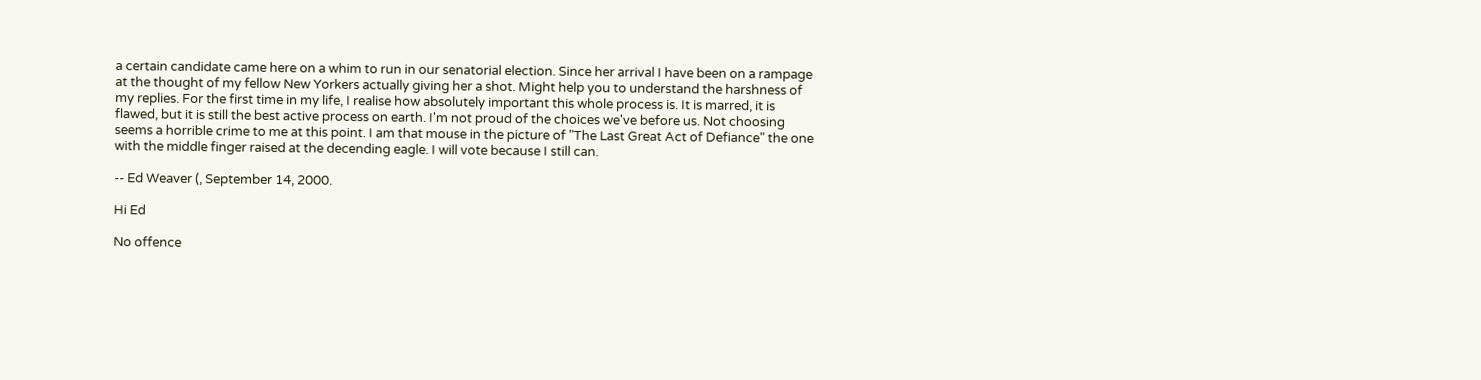a certain candidate came here on a whim to run in our senatorial election. Since her arrival I have been on a rampage at the thought of my fellow New Yorkers actually giving her a shot. Might help you to understand the harshness of my replies. For the first time in my life, I realise how absolutely important this whole process is. It is marred, it is flawed, but it is still the best active process on earth. I'm not proud of the choices we've before us. Not choosing seems a horrible crime to me at this point. I am that mouse in the picture of "The Last Great Act of Defiance" the one with the middle finger raised at the decending eagle. I will vote because I still can.

-- Ed Weaver (, September 14, 2000.

Hi Ed

No offence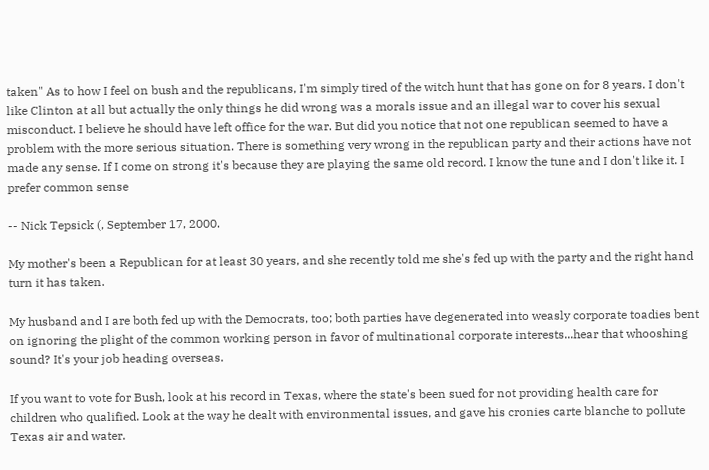taken" As to how I feel on bush and the republicans, I'm simply tired of the witch hunt that has gone on for 8 years. I don't like Clinton at all but actually the only things he did wrong was a morals issue and an illegal war to cover his sexual misconduct. I believe he should have left office for the war. But did you notice that not one republican seemed to have a problem with the more serious situation. There is something very wrong in the republican party and their actions have not made any sense. If I come on strong it's because they are playing the same old record. I know the tune and I don't like it. I prefer common sense

-- Nick Tepsick (, September 17, 2000.

My mother's been a Republican for at least 30 years, and she recently told me she's fed up with the party and the right hand turn it has taken.

My husband and I are both fed up with the Democrats, too; both parties have degenerated into weasly corporate toadies bent on ignoring the plight of the common working person in favor of multinational corporate interests...hear that whooshing sound? It's your job heading overseas.

If you want to vote for Bush, look at his record in Texas, where the state's been sued for not providing health care for children who qualified. Look at the way he dealt with environmental issues, and gave his cronies carte blanche to pollute Texas air and water.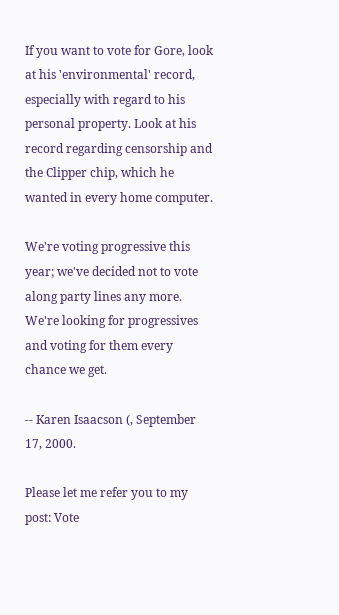If you want to vote for Gore, look at his 'environmental' record, especially with regard to his personal property. Look at his record regarding censorship and the Clipper chip, which he wanted in every home computer.

We're voting progressive this year; we've decided not to vote along party lines any more. We're looking for progressives and voting for them every chance we get.

-- Karen Isaacson (, September 17, 2000.

Please let me refer you to my post: Vote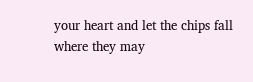your heart and let the chips fall where they may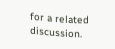for a related discussion.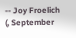-- Joy Froelich (, September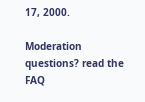17, 2000.

Moderation questions? read the FAQ